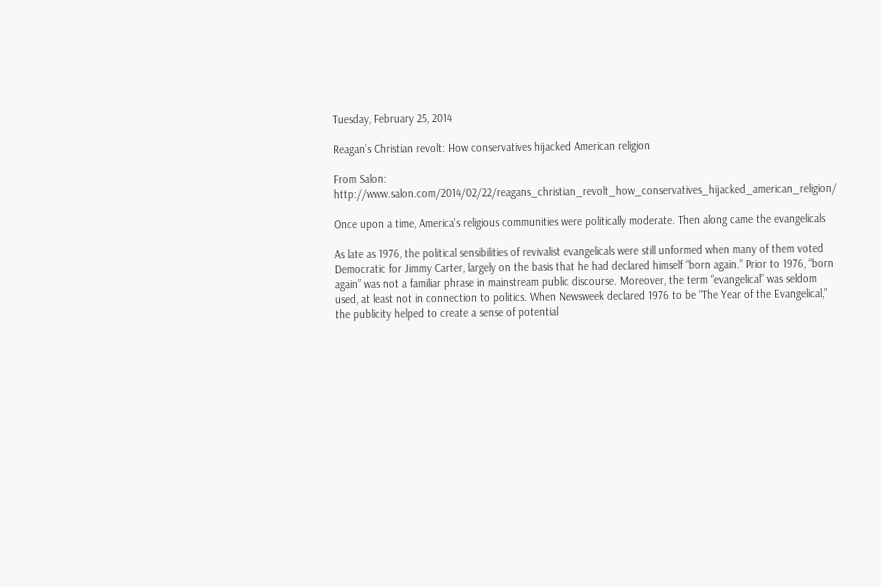Tuesday, February 25, 2014

Reagan’s Christian revolt: How conservatives hijacked American religion

From Salon:  http://www.salon.com/2014/02/22/reagans_christian_revolt_how_conservatives_hijacked_american_religion/

Once upon a time, America's religious communities were politically moderate. Then along came the evangelicals

As late as 1976, the political sensibilities of revivalist evangelicals were still unformed when many of them voted Democratic for Jimmy Carter, largely on the basis that he had declared himself “born again.” Prior to 1976, “born again” was not a familiar phrase in mainstream public discourse. Moreover, the term “evangelical” was seldom used, at least not in connection to politics. When Newsweek declared 1976 to be “The Year of the Evangelical,” the publicity helped to create a sense of potential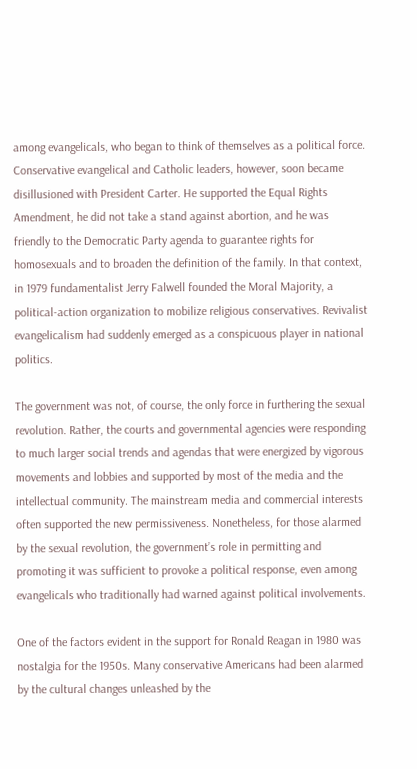among evangelicals, who began to think of themselves as a political force. Conservative evangelical and Catholic leaders, however, soon became disillusioned with President Carter. He supported the Equal Rights Amendment, he did not take a stand against abortion, and he was friendly to the Democratic Party agenda to guarantee rights for homosexuals and to broaden the definition of the family. In that context, in 1979 fundamentalist Jerry Falwell founded the Moral Majority, a political-action organization to mobilize religious conservatives. Revivalist evangelicalism had suddenly emerged as a conspicuous player in national politics.

The government was not, of course, the only force in furthering the sexual revolution. Rather, the courts and governmental agencies were responding to much larger social trends and agendas that were energized by vigorous movements and lobbies and supported by most of the media and the intellectual community. The mainstream media and commercial interests often supported the new permissiveness. Nonetheless, for those alarmed by the sexual revolution, the government’s role in permitting and promoting it was sufficient to provoke a political response, even among evangelicals who traditionally had warned against political involvements.

One of the factors evident in the support for Ronald Reagan in 1980 was nostalgia for the 1950s. Many conservative Americans had been alarmed by the cultural changes unleashed by the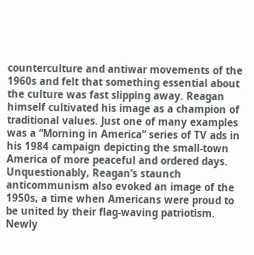counterculture and antiwar movements of the 1960s and felt that something essential about the culture was fast slipping away. Reagan himself cultivated his image as a champion of traditional values. Just one of many examples was a “Morning in America” series of TV ads in his 1984 campaign depicting the small-town America of more peaceful and ordered days. Unquestionably, Reagan’s staunch anticommunism also evoked an image of the 1950s, a time when Americans were proud to be united by their flag-waving patriotism. Newly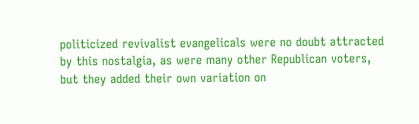politicized revivalist evangelicals were no doubt attracted by this nostalgia, as were many other Republican voters, but they added their own variation on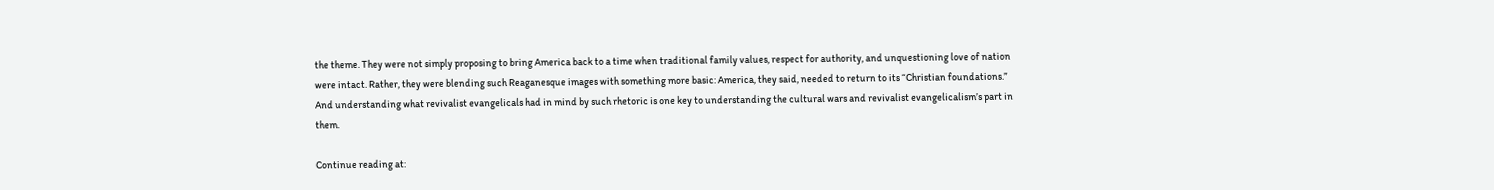the theme. They were not simply proposing to bring America back to a time when traditional family values, respect for authority, and unquestioning love of nation were intact. Rather, they were blending such Reaganesque images with something more basic: America, they said, needed to return to its “Christian foundations.” And understanding what revivalist evangelicals had in mind by such rhetoric is one key to understanding the cultural wars and revivalist evangelicalism’s part in them.

Continue reading at: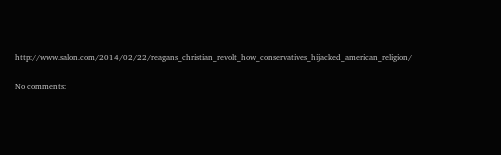http://www.salon.com/2014/02/22/reagans_christian_revolt_how_conservatives_hijacked_american_religion/

No comments: